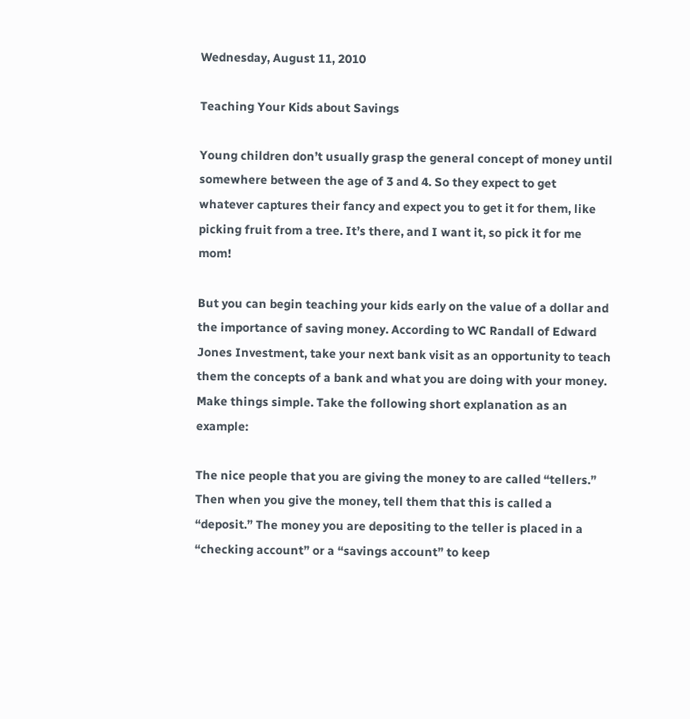Wednesday, August 11, 2010

Teaching Your Kids about Savings

Young children don’t usually grasp the general concept of money until somewhere between the age of 3 and 4. So they expect to get whatever captures their fancy and expect you to get it for them, like picking fruit from a tree. It’s there, and I want it, so pick it for me mom!

But you can begin teaching your kids early on the value of a dollar and the importance of saving money. According to WC Randall of Edward Jones Investment, take your next bank visit as an opportunity to teach them the concepts of a bank and what you are doing with your money. Make things simple. Take the following short explanation as an example:

The nice people that you are giving the money to are called “tellers.” Then when you give the money, tell them that this is called a “deposit.” The money you are depositing to the teller is placed in a “checking account” or a “savings account” to keep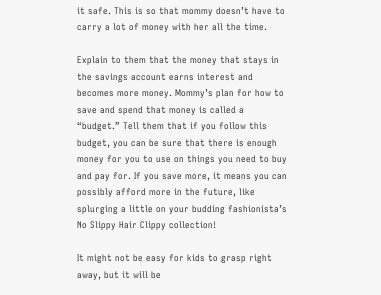it safe. This is so that mommy doesn’t have to carry a lot of money with her all the time.

Explain to them that the money that stays in the savings account earns interest and becomes more money. Mommy’s plan for how to save and spend that money is called a “budget.” Tell them that if you follow this budget, you can be sure that there is enough money for you to use on things you need to buy and pay for. If you save more, it means you can possibly afford more in the future, like splurging a little on your budding fashionista’s No Slippy Hair Clippy collection!

It might not be easy for kids to grasp right away, but it will be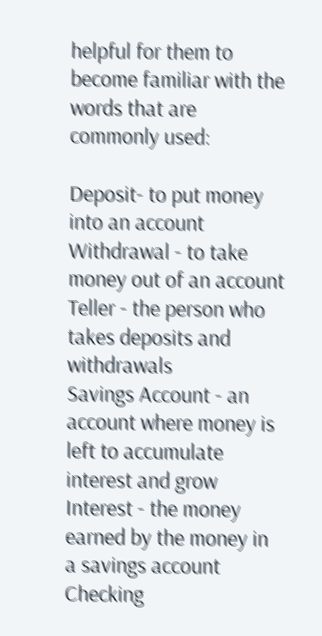helpful for them to become familiar with the words that are commonly used:

Deposit- to put money into an account
Withdrawal - to take money out of an account
Teller - the person who takes deposits and withdrawals
Savings Account - an account where money is left to accumulate interest and grow
Interest - the money earned by the money in a savings account
Checking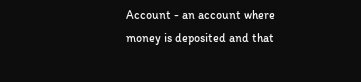Account - an account where money is deposited and that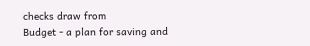checks draw from
Budget - a plan for saving and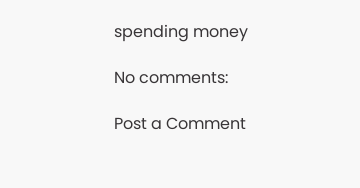spending money

No comments:

Post a Comment